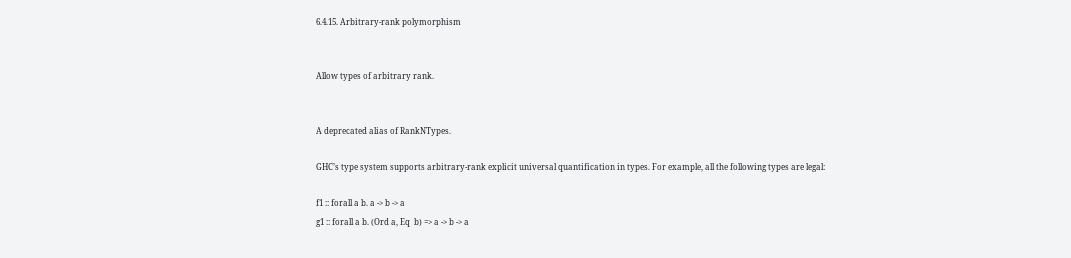6.4.15. Arbitrary-rank polymorphism


Allow types of arbitrary rank.


A deprecated alias of RankNTypes.

GHC’s type system supports arbitrary-rank explicit universal quantification in types. For example, all the following types are legal:

f1 :: forall a b. a -> b -> a
g1 :: forall a b. (Ord a, Eq  b) => a -> b -> a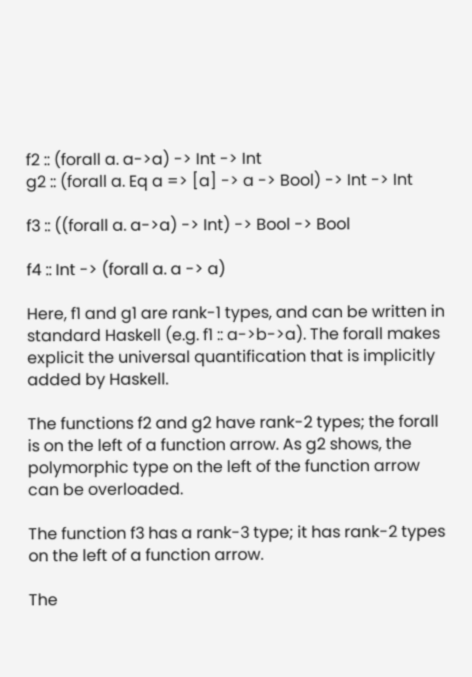f2 :: (forall a. a->a) -> Int -> Int
g2 :: (forall a. Eq a => [a] -> a -> Bool) -> Int -> Int

f3 :: ((forall a. a->a) -> Int) -> Bool -> Bool

f4 :: Int -> (forall a. a -> a)

Here, f1 and g1 are rank-1 types, and can be written in standard Haskell (e.g. f1 :: a->b->a). The forall makes explicit the universal quantification that is implicitly added by Haskell.

The functions f2 and g2 have rank-2 types; the forall is on the left of a function arrow. As g2 shows, the polymorphic type on the left of the function arrow can be overloaded.

The function f3 has a rank-3 type; it has rank-2 types on the left of a function arrow.

The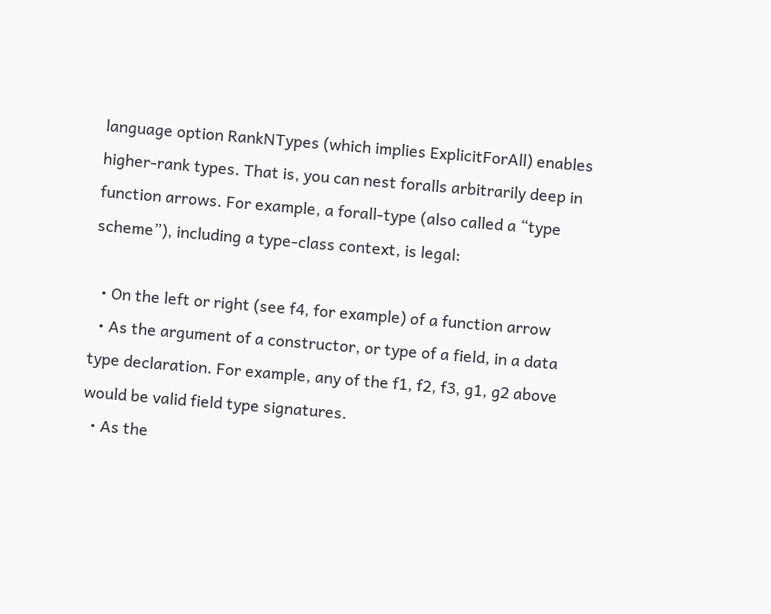language option RankNTypes (which implies ExplicitForAll) enables higher-rank types. That is, you can nest foralls arbitrarily deep in function arrows. For example, a forall-type (also called a “type scheme”), including a type-class context, is legal:

  • On the left or right (see f4, for example) of a function arrow
  • As the argument of a constructor, or type of a field, in a data type declaration. For example, any of the f1, f2, f3, g1, g2 above would be valid field type signatures.
  • As the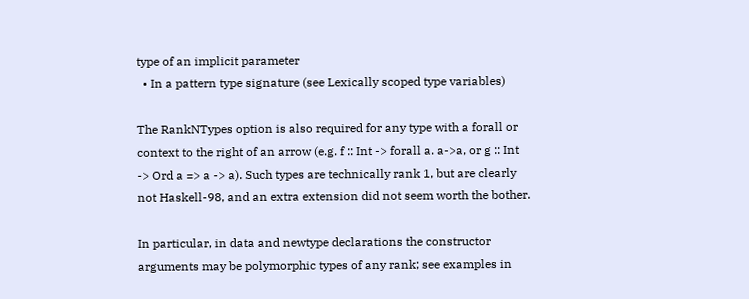type of an implicit parameter
  • In a pattern type signature (see Lexically scoped type variables)

The RankNTypes option is also required for any type with a forall or context to the right of an arrow (e.g. f :: Int -> forall a. a->a, or g :: Int -> Ord a => a -> a). Such types are technically rank 1, but are clearly not Haskell-98, and an extra extension did not seem worth the bother.

In particular, in data and newtype declarations the constructor arguments may be polymorphic types of any rank; see examples in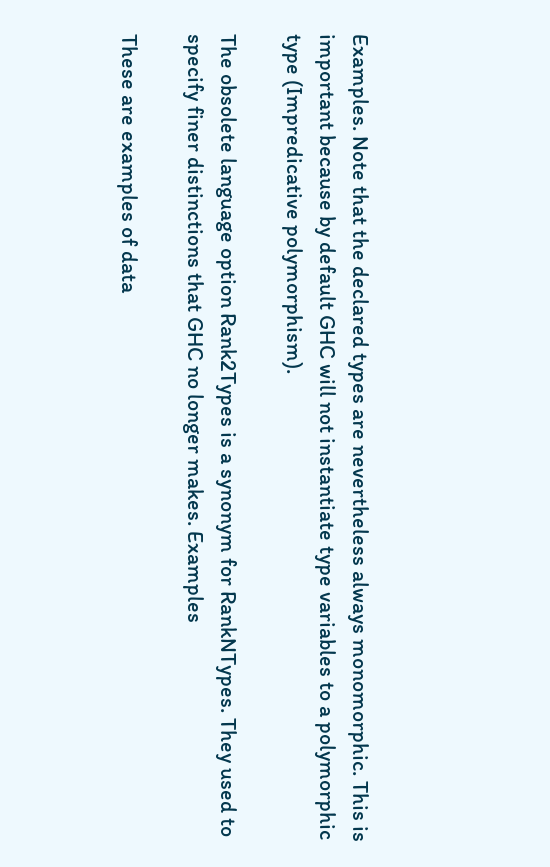Examples. Note that the declared types are nevertheless always monomorphic. This is important because by default GHC will not instantiate type variables to a polymorphic type (Impredicative polymorphism).

The obsolete language option Rank2Types is a synonym for RankNTypes. They used to specify finer distinctions that GHC no longer makes. Examples

These are examples of data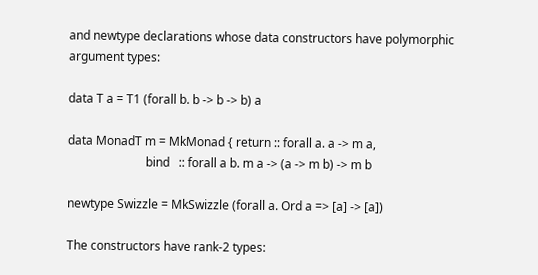and newtype declarations whose data constructors have polymorphic argument types:

data T a = T1 (forall b. b -> b -> b) a

data MonadT m = MkMonad { return :: forall a. a -> m a,
                          bind   :: forall a b. m a -> (a -> m b) -> m b

newtype Swizzle = MkSwizzle (forall a. Ord a => [a] -> [a])

The constructors have rank-2 types: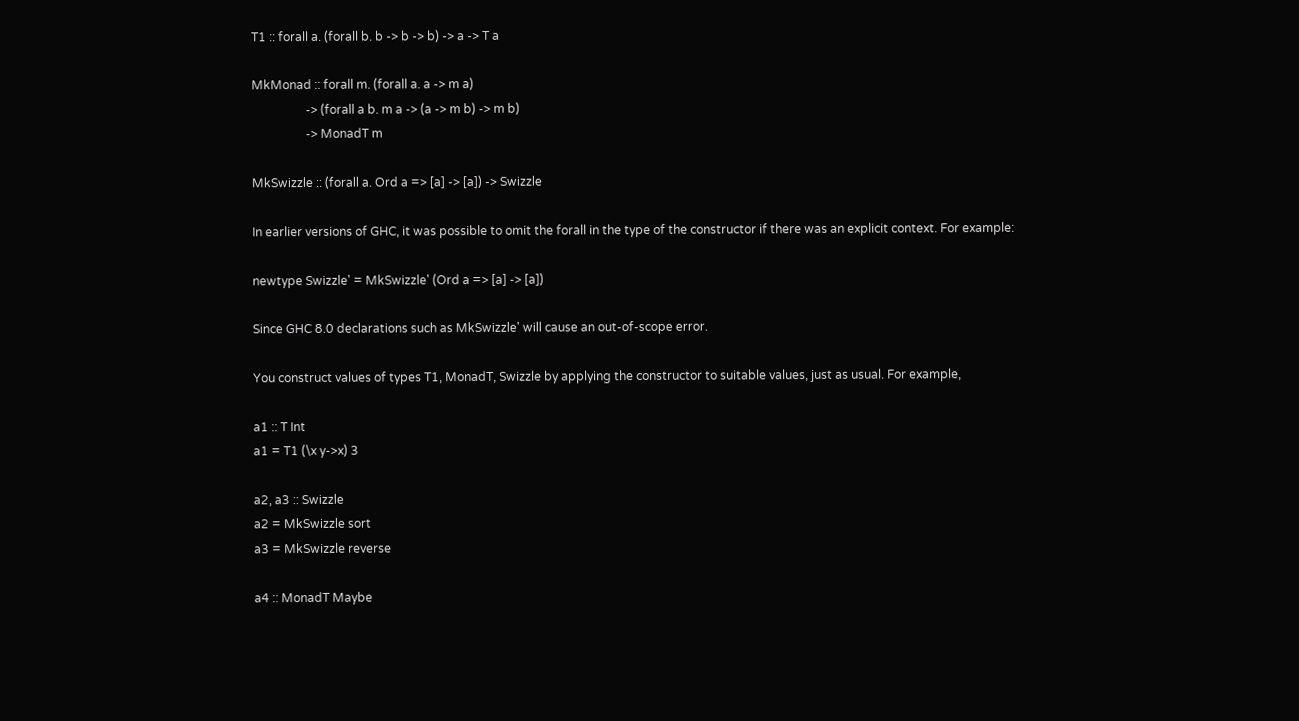T1 :: forall a. (forall b. b -> b -> b) -> a -> T a

MkMonad :: forall m. (forall a. a -> m a)
                  -> (forall a b. m a -> (a -> m b) -> m b)
                  -> MonadT m

MkSwizzle :: (forall a. Ord a => [a] -> [a]) -> Swizzle

In earlier versions of GHC, it was possible to omit the forall in the type of the constructor if there was an explicit context. For example:

newtype Swizzle' = MkSwizzle' (Ord a => [a] -> [a])

Since GHC 8.0 declarations such as MkSwizzle' will cause an out-of-scope error.

You construct values of types T1, MonadT, Swizzle by applying the constructor to suitable values, just as usual. For example,

a1 :: T Int
a1 = T1 (\x y->x) 3

a2, a3 :: Swizzle
a2 = MkSwizzle sort
a3 = MkSwizzle reverse

a4 :: MonadT Maybe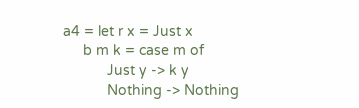a4 = let r x = Just x
     b m k = case m of
           Just y -> k y
           Nothing -> Nothing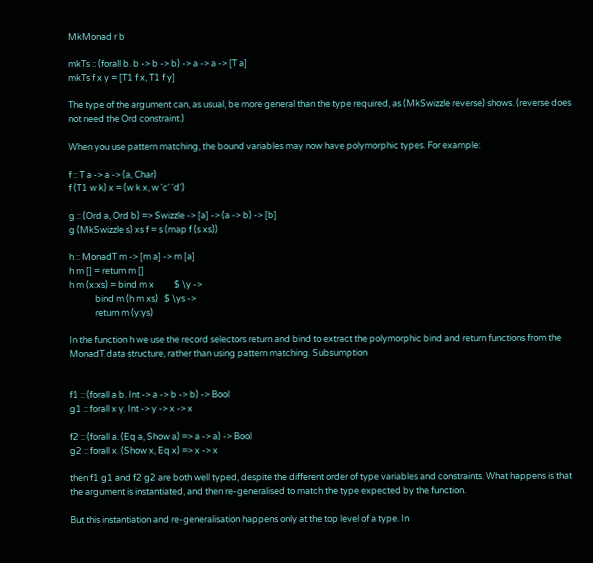MkMonad r b

mkTs :: (forall b. b -> b -> b) -> a -> a -> [T a]
mkTs f x y = [T1 f x, T1 f y]

The type of the argument can, as usual, be more general than the type required, as (MkSwizzle reverse) shows. (reverse does not need the Ord constraint.)

When you use pattern matching, the bound variables may now have polymorphic types. For example:

f :: T a -> a -> (a, Char)
f (T1 w k) x = (w k x, w 'c' 'd')

g :: (Ord a, Ord b) => Swizzle -> [a] -> (a -> b) -> [b]
g (MkSwizzle s) xs f = s (map f (s xs))

h :: MonadT m -> [m a] -> m [a]
h m [] = return m []
h m (x:xs) = bind m x          $ \y ->
             bind m (h m xs)   $ \ys ->
             return m (y:ys)

In the function h we use the record selectors return and bind to extract the polymorphic bind and return functions from the MonadT data structure, rather than using pattern matching. Subsumption


f1 :: (forall a b. Int -> a -> b -> b) -> Bool
g1 :: forall x y. Int -> y -> x -> x

f2 :: (forall a. (Eq a, Show a) => a -> a) -> Bool
g2 :: forall x. (Show x, Eq x) => x -> x

then f1 g1 and f2 g2 are both well typed, despite the different order of type variables and constraints. What happens is that the argument is instantiated, and then re-generalised to match the type expected by the function.

But this instantiation and re-generalisation happens only at the top level of a type. In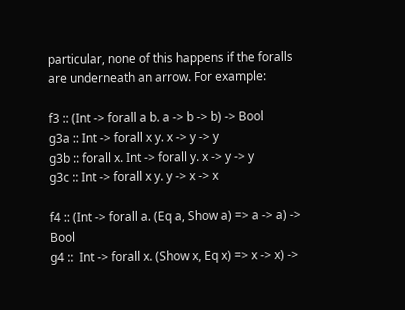particular, none of this happens if the foralls are underneath an arrow. For example:

f3 :: (Int -> forall a b. a -> b -> b) -> Bool
g3a :: Int -> forall x y. x -> y -> y
g3b :: forall x. Int -> forall y. x -> y -> y
g3c :: Int -> forall x y. y -> x -> x

f4 :: (Int -> forall a. (Eq a, Show a) => a -> a) -> Bool
g4 ::  Int -> forall x. (Show x, Eq x) => x -> x) ->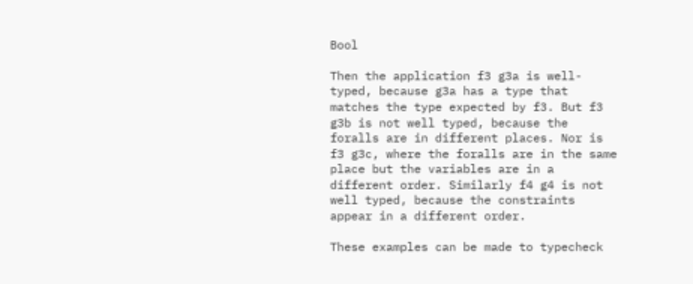Bool

Then the application f3 g3a is well-typed, because g3a has a type that matches the type expected by f3. But f3 g3b is not well typed, because the foralls are in different places. Nor is f3 g3c, where the foralls are in the same place but the variables are in a different order. Similarly f4 g4 is not well typed, because the constraints appear in a different order.

These examples can be made to typecheck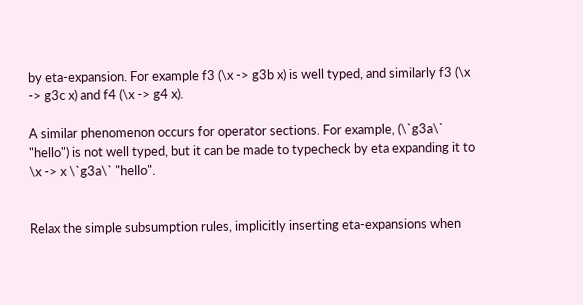by eta-expansion. For example f3 (\x -> g3b x) is well typed, and similarly f3 (\x -> g3c x) and f4 (\x -> g4 x).

A similar phenomenon occurs for operator sections. For example, (\`g3a\` "hello") is not well typed, but it can be made to typecheck by eta expanding it to \x -> x \`g3a\` "hello".


Relax the simple subsumption rules, implicitly inserting eta-expansions when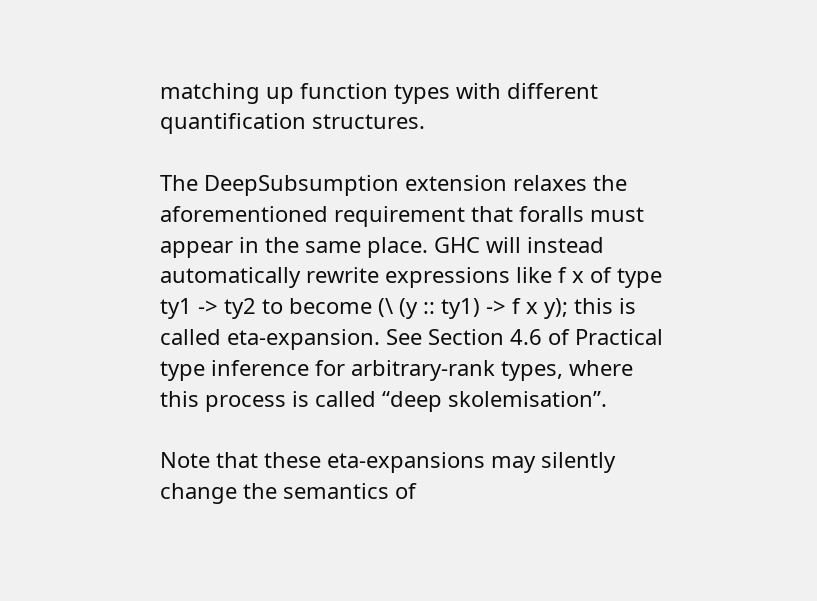matching up function types with different quantification structures.

The DeepSubsumption extension relaxes the aforementioned requirement that foralls must appear in the same place. GHC will instead automatically rewrite expressions like f x of type ty1 -> ty2 to become (\ (y :: ty1) -> f x y); this is called eta-expansion. See Section 4.6 of Practical type inference for arbitrary-rank types, where this process is called “deep skolemisation”.

Note that these eta-expansions may silently change the semantics of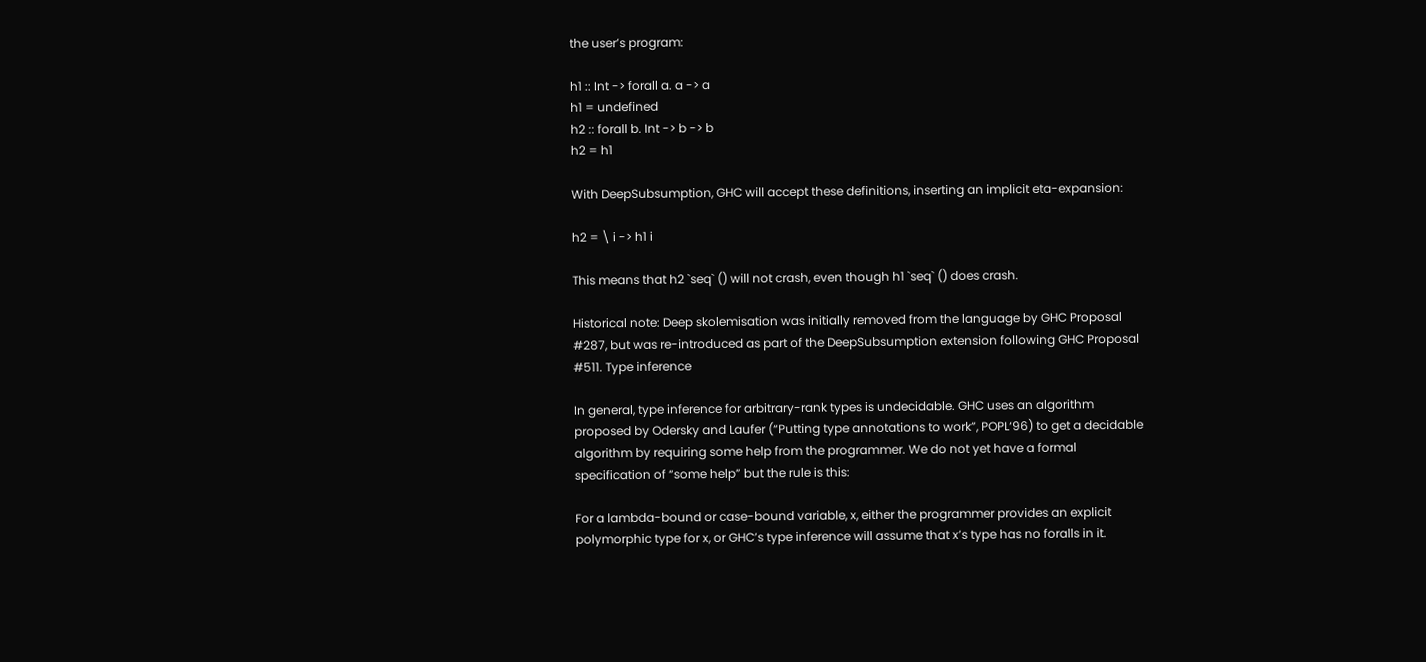the user’s program:

h1 :: Int -> forall a. a -> a
h1 = undefined
h2 :: forall b. Int -> b -> b
h2 = h1

With DeepSubsumption, GHC will accept these definitions, inserting an implicit eta-expansion:

h2 = \ i -> h1 i

This means that h2 `seq` () will not crash, even though h1 `seq` () does crash.

Historical note: Deep skolemisation was initially removed from the language by GHC Proposal #287, but was re-introduced as part of the DeepSubsumption extension following GHC Proposal #511. Type inference

In general, type inference for arbitrary-rank types is undecidable. GHC uses an algorithm proposed by Odersky and Laufer (“Putting type annotations to work”, POPL‘96) to get a decidable algorithm by requiring some help from the programmer. We do not yet have a formal specification of “some help” but the rule is this:

For a lambda-bound or case-bound variable, x, either the programmer provides an explicit polymorphic type for x, or GHC’s type inference will assume that x’s type has no foralls in it.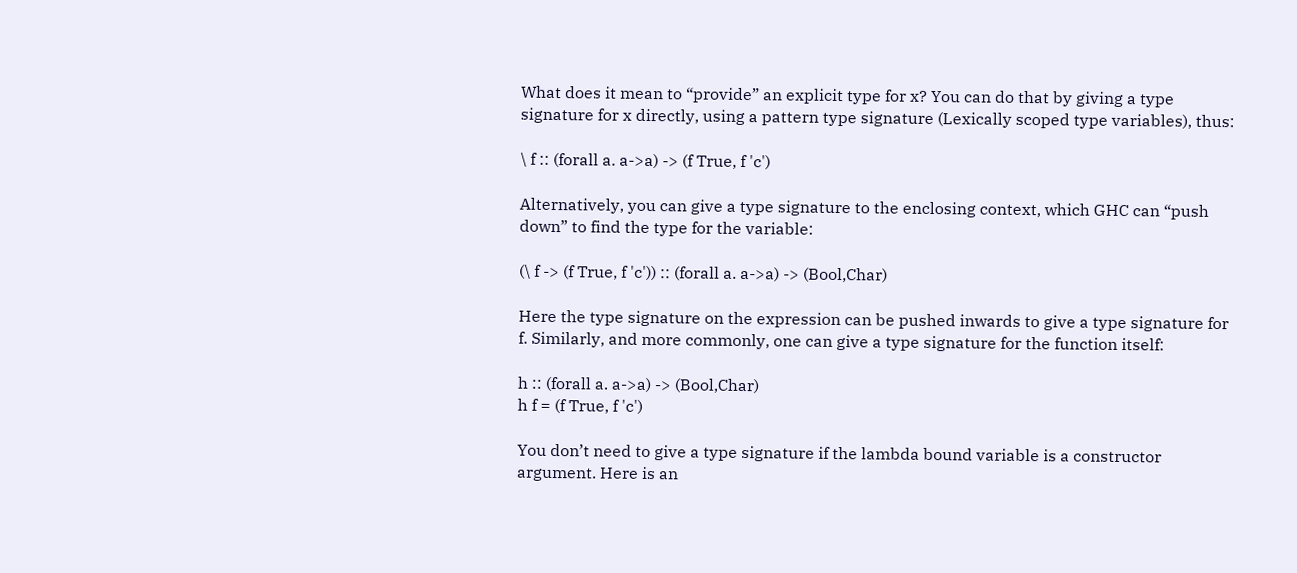What does it mean to “provide” an explicit type for x? You can do that by giving a type signature for x directly, using a pattern type signature (Lexically scoped type variables), thus:

\ f :: (forall a. a->a) -> (f True, f 'c')

Alternatively, you can give a type signature to the enclosing context, which GHC can “push down” to find the type for the variable:

(\ f -> (f True, f 'c')) :: (forall a. a->a) -> (Bool,Char)

Here the type signature on the expression can be pushed inwards to give a type signature for f. Similarly, and more commonly, one can give a type signature for the function itself:

h :: (forall a. a->a) -> (Bool,Char)
h f = (f True, f 'c')

You don’t need to give a type signature if the lambda bound variable is a constructor argument. Here is an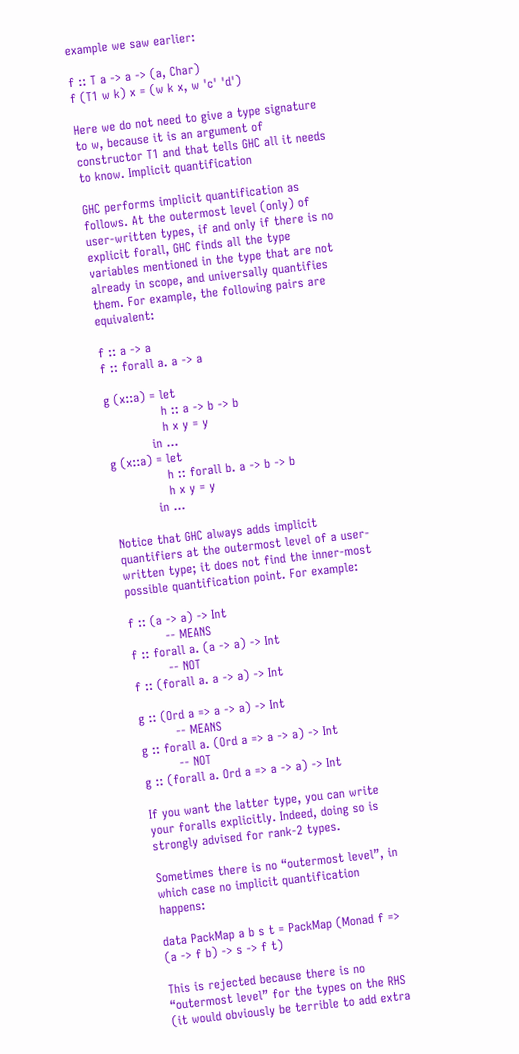example we saw earlier:

f :: T a -> a -> (a, Char)
f (T1 w k) x = (w k x, w 'c' 'd')

Here we do not need to give a type signature to w, because it is an argument of constructor T1 and that tells GHC all it needs to know. Implicit quantification

GHC performs implicit quantification as follows. At the outermost level (only) of user-written types, if and only if there is no explicit forall, GHC finds all the type variables mentioned in the type that are not already in scope, and universally quantifies them. For example, the following pairs are equivalent:

f :: a -> a
f :: forall a. a -> a

g (x::a) = let
              h :: a -> b -> b
              h x y = y
           in ...
g (x::a) = let
              h :: forall b. a -> b -> b
              h x y = y
           in ...

Notice that GHC always adds implicit quantifiers at the outermost level of a user-written type; it does not find the inner-most possible quantification point. For example:

f :: (a -> a) -> Int
         -- MEANS
f :: forall a. (a -> a) -> Int
         -- NOT
f :: (forall a. a -> a) -> Int

g :: (Ord a => a -> a) -> Int
         -- MEANS
g :: forall a. (Ord a => a -> a) -> Int
         -- NOT
g :: (forall a. Ord a => a -> a) -> Int

If you want the latter type, you can write your foralls explicitly. Indeed, doing so is strongly advised for rank-2 types.

Sometimes there is no “outermost level”, in which case no implicit quantification happens:

data PackMap a b s t = PackMap (Monad f => (a -> f b) -> s -> f t)

This is rejected because there is no “outermost level” for the types on the RHS (it would obviously be terrible to add extra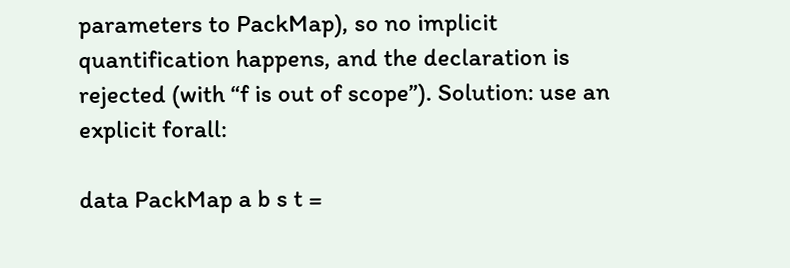parameters to PackMap), so no implicit quantification happens, and the declaration is rejected (with “f is out of scope”). Solution: use an explicit forall:

data PackMap a b s t =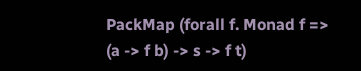PackMap (forall f. Monad f => (a -> f b) -> s -> f t)